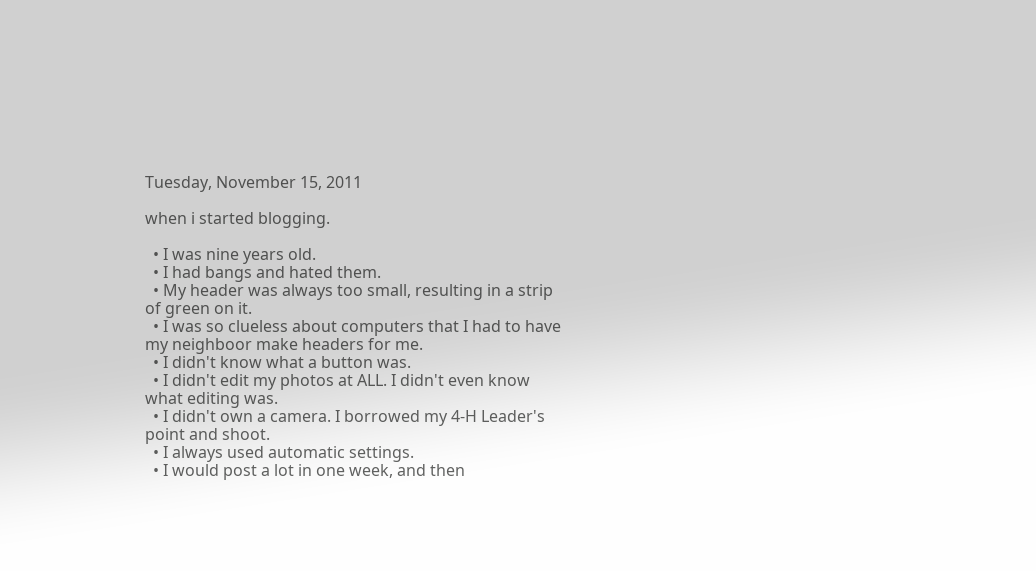Tuesday, November 15, 2011

when i started blogging.

  • I was nine years old.
  • I had bangs and hated them.
  • My header was always too small, resulting in a strip of green on it.
  • I was so clueless about computers that I had to have my neighboor make headers for me.
  • I didn't know what a button was.
  • I didn't edit my photos at ALL. I didn't even know what editing was.
  • I didn't own a camera. I borrowed my 4-H Leader's point and shoot.
  • I always used automatic settings.
  • I would post a lot in one week, and then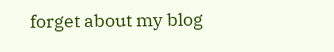forget about my blog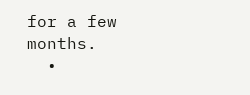for a few months.
  •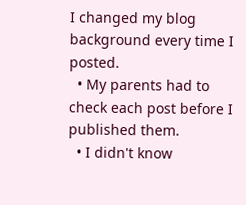I changed my blog background every time I posted.
  • My parents had to check each post before I published them.
  • I didn't know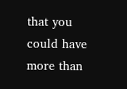that you could have more than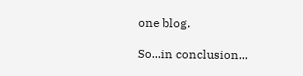one blog.

So...in conclusion...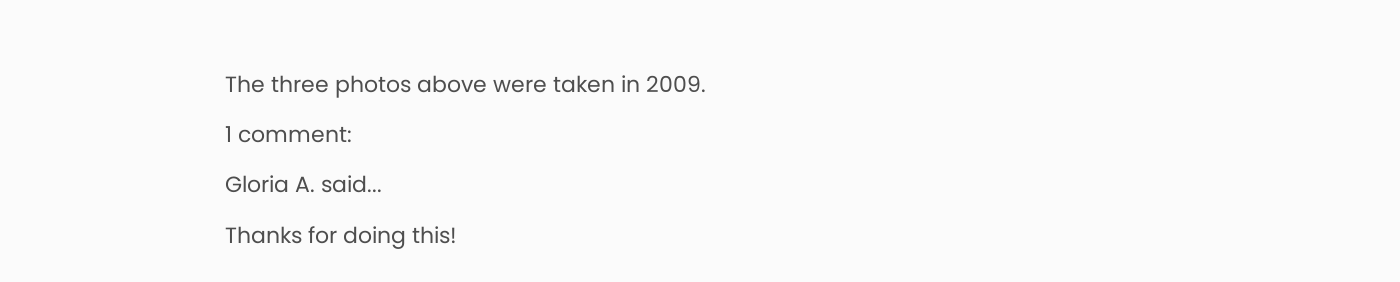The three photos above were taken in 2009.

1 comment:

Gloria A. said...

Thanks for doing this!